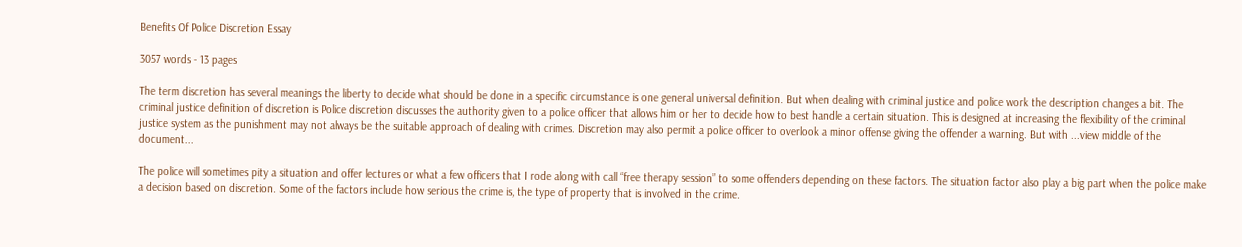Benefits Of Police Discretion Essay

3057 words - 13 pages

The term discretion has several meanings the liberty to decide what should be done in a specific circumstance is one general universal definition. But when dealing with criminal justice and police work the description changes a bit. The criminal justice definition of discretion is Police discretion discusses the authority given to a police officer that allows him or her to decide how to best handle a certain situation. This is designed at increasing the flexibility of the criminal justice system as the punishment may not always be the suitable approach of dealing with crimes. Discretion may also permit a police officer to overlook a minor offense giving the offender a warning. But with ...view middle of the document...

The police will sometimes pity a situation and offer lectures or what a few officers that I rode along with call “free therapy session” to some offenders depending on these factors. The situation factor also play a big part when the police make a decision based on discretion. Some of the factors include how serious the crime is, the type of property that is involved in the crime.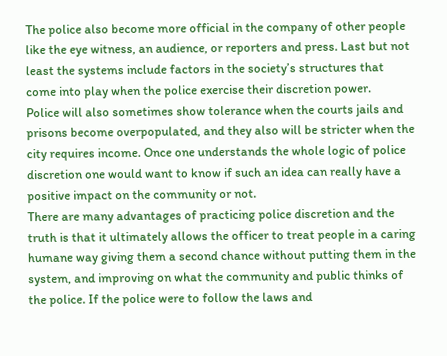The police also become more official in the company of other people like the eye witness, an audience, or reporters and press. Last but not least the systems include factors in the society’s structures that come into play when the police exercise their discretion power.
Police will also sometimes show tolerance when the courts jails and prisons become overpopulated, and they also will be stricter when the city requires income. Once one understands the whole logic of police discretion one would want to know if such an idea can really have a positive impact on the community or not.
There are many advantages of practicing police discretion and the truth is that it ultimately allows the officer to treat people in a caring humane way giving them a second chance without putting them in the system, and improving on what the community and public thinks of the police. If the police were to follow the laws and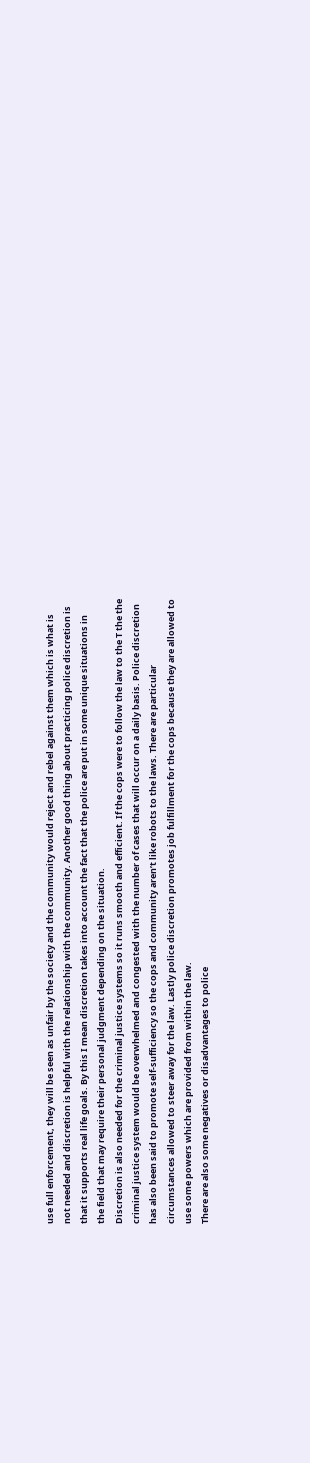use full enforcement, they will be seen as unfair by the society and the community would reject and rebel against them which is what is not needed and discretion is helpful with the relationship with the community. Another good thing about practicing police discretion is that it supports real life goals. By this I mean discretion takes into account the fact that the police are put in some unique situations in the field that may require their personal judgment depending on the situation.
Discretion is also needed for the criminal justice systems so it runs smooth and efficient. If the cops were to follow the law to the T the the criminal justice system would be overwhelmed and congested with the number of cases that will occur on a daily basis. Police discretion has also been said to promote self-sufficiency so the cops and community aren’t like robots to the laws. There are particular circumstances allowed to steer away for the law. Lastly police discretion promotes job fulfillment for the cops because they are allowed to use some powers which are provided from within the law.
There are also some negatives or disadvantages to police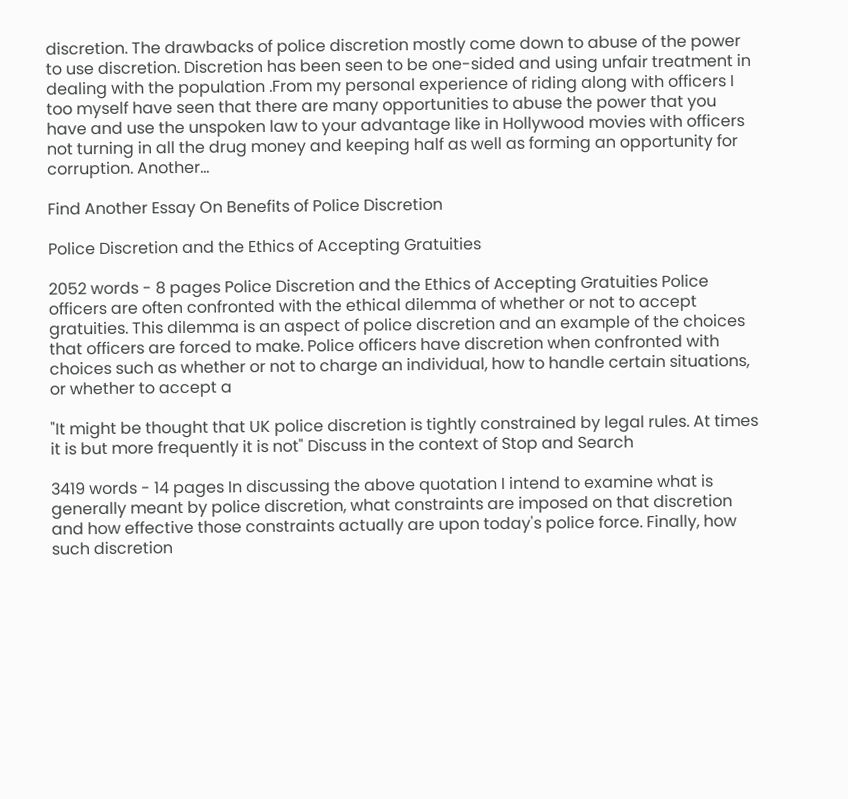discretion. The drawbacks of police discretion mostly come down to abuse of the power to use discretion. Discretion has been seen to be one-sided and using unfair treatment in dealing with the population .From my personal experience of riding along with officers I too myself have seen that there are many opportunities to abuse the power that you have and use the unspoken law to your advantage like in Hollywood movies with officers not turning in all the drug money and keeping half as well as forming an opportunity for corruption. Another...

Find Another Essay On Benefits of Police Discretion

Police Discretion and the Ethics of Accepting Gratuities

2052 words - 8 pages Police Discretion and the Ethics of Accepting Gratuities Police officers are often confronted with the ethical dilemma of whether or not to accept gratuities. This dilemma is an aspect of police discretion and an example of the choices that officers are forced to make. Police officers have discretion when confronted with choices such as whether or not to charge an individual, how to handle certain situations, or whether to accept a

"It might be thought that UK police discretion is tightly constrained by legal rules. At times it is but more frequently it is not" Discuss in the context of Stop and Search

3419 words - 14 pages In discussing the above quotation I intend to examine what is generally meant by police discretion, what constraints are imposed on that discretion and how effective those constraints actually are upon today's police force. Finally, how such discretion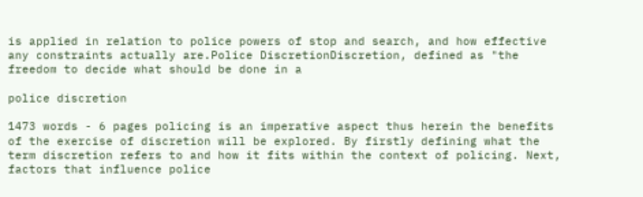is applied in relation to police powers of stop and search, and how effective any constraints actually are.Police DiscretionDiscretion, defined as "the freedom to decide what should be done in a

police discretion

1473 words - 6 pages policing is an imperative aspect thus herein the benefits of the exercise of discretion will be explored. By firstly defining what the term discretion refers to and how it fits within the context of policing. Next, factors that influence police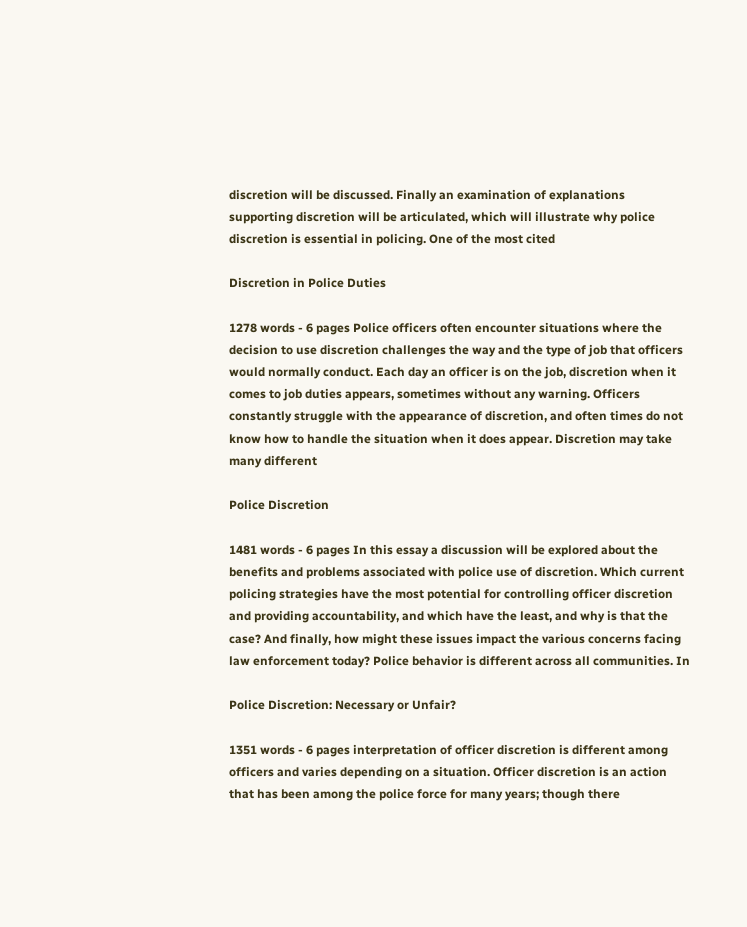discretion will be discussed. Finally an examination of explanations supporting discretion will be articulated, which will illustrate why police discretion is essential in policing. One of the most cited

Discretion in Police Duties

1278 words - 6 pages Police officers often encounter situations where the decision to use discretion challenges the way and the type of job that officers would normally conduct. Each day an officer is on the job, discretion when it comes to job duties appears, sometimes without any warning. Officers constantly struggle with the appearance of discretion, and often times do not know how to handle the situation when it does appear. Discretion may take many different

Police Discretion

1481 words - 6 pages In this essay a discussion will be explored about the benefits and problems associated with police use of discretion. Which current policing strategies have the most potential for controlling officer discretion and providing accountability, and which have the least, and why is that the case? And finally, how might these issues impact the various concerns facing law enforcement today? Police behavior is different across all communities. In

Police Discretion: Necessary or Unfair?

1351 words - 6 pages interpretation of officer discretion is different among officers and varies depending on a situation. Officer discretion is an action that has been among the police force for many years; though there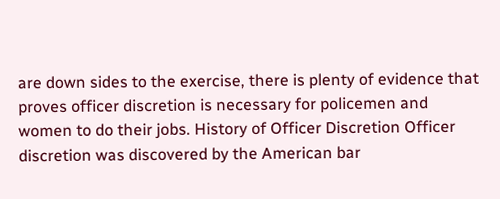are down sides to the exercise, there is plenty of evidence that proves officer discretion is necessary for policemen and women to do their jobs. History of Officer Discretion Officer discretion was discovered by the American bar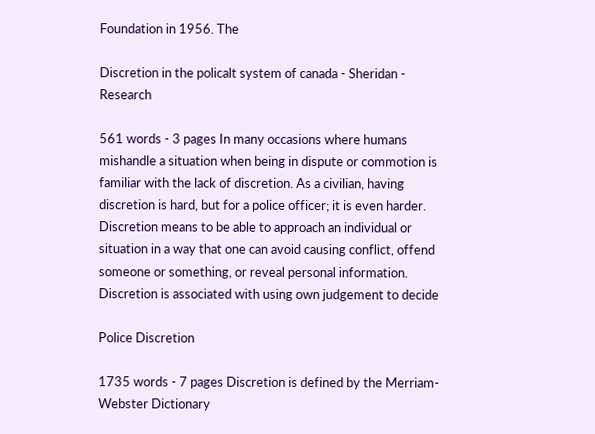Foundation in 1956. The

Discretion in the policalt system of canada - Sheridan - Research

561 words - 3 pages In many occasions where humans mishandle a situation when being in dispute or commotion is familiar with the lack of discretion. As a civilian, having discretion is hard, but for a police officer; it is even harder. Discretion means to be able to approach an individual or situation in a way that one can avoid causing conflict, offend someone or something, or reveal personal information. Discretion is associated with using own judgement to decide

Police Discretion

1735 words - 7 pages Discretion is defined by the Merriam-Webster Dictionary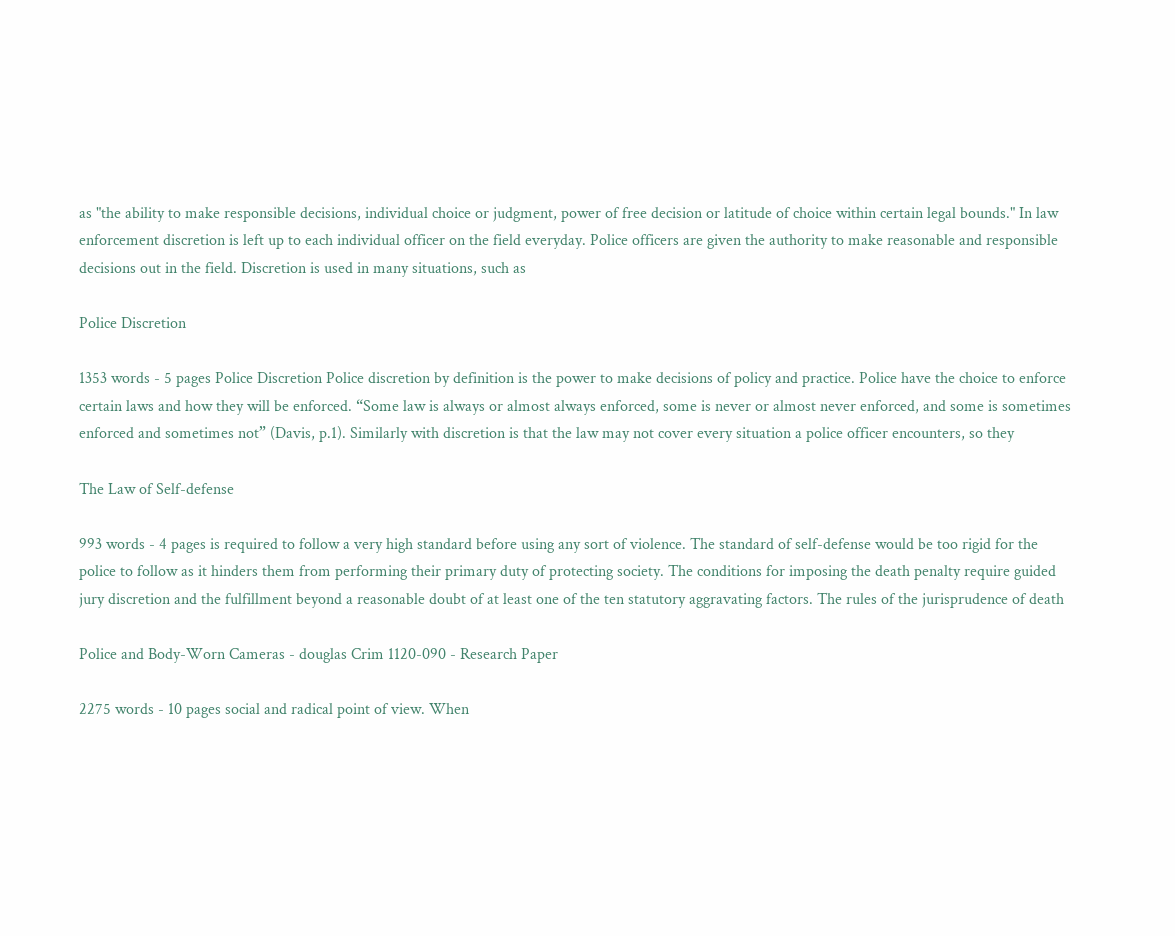as "the ability to make responsible decisions, individual choice or judgment, power of free decision or latitude of choice within certain legal bounds." In law enforcement discretion is left up to each individual officer on the field everyday. Police officers are given the authority to make reasonable and responsible decisions out in the field. Discretion is used in many situations, such as

Police Discretion

1353 words - 5 pages Police Discretion Police discretion by definition is the power to make decisions of policy and practice. Police have the choice to enforce certain laws and how they will be enforced. “Some law is always or almost always enforced, some is never or almost never enforced, and some is sometimes enforced and sometimes not” (Davis, p.1). Similarly with discretion is that the law may not cover every situation a police officer encounters, so they

The Law of Self-defense

993 words - 4 pages is required to follow a very high standard before using any sort of violence. The standard of self-defense would be too rigid for the police to follow as it hinders them from performing their primary duty of protecting society. The conditions for imposing the death penalty require guided jury discretion and the fulfillment beyond a reasonable doubt of at least one of the ten statutory aggravating factors. The rules of the jurisprudence of death

Police and Body-Worn Cameras - douglas Crim 1120-090 - Research Paper

2275 words - 10 pages social and radical point of view. When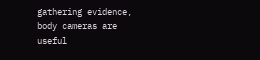gathering evidence, body cameras are useful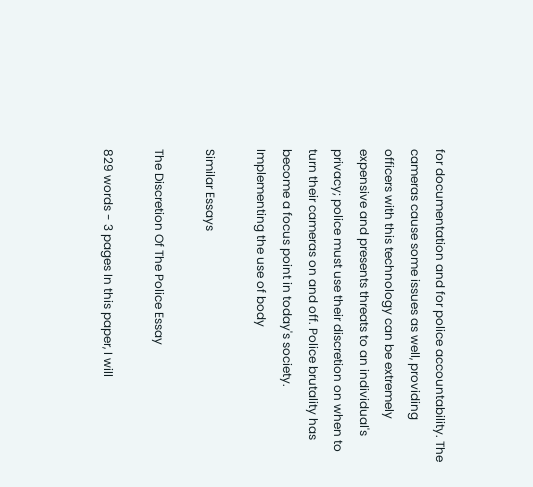for documentation and for police accountability. The cameras cause some issues as well, providing officers with this technology can be extremely expensive and presents threats to an individual's privacy; police must use their discretion on when to turn their cameras on and off. Police brutality has become a focus point in today's society. Implementing the use of body

Similar Essays

The Discretion Of The Police Essay

829 words - 3 pages In this paper, I will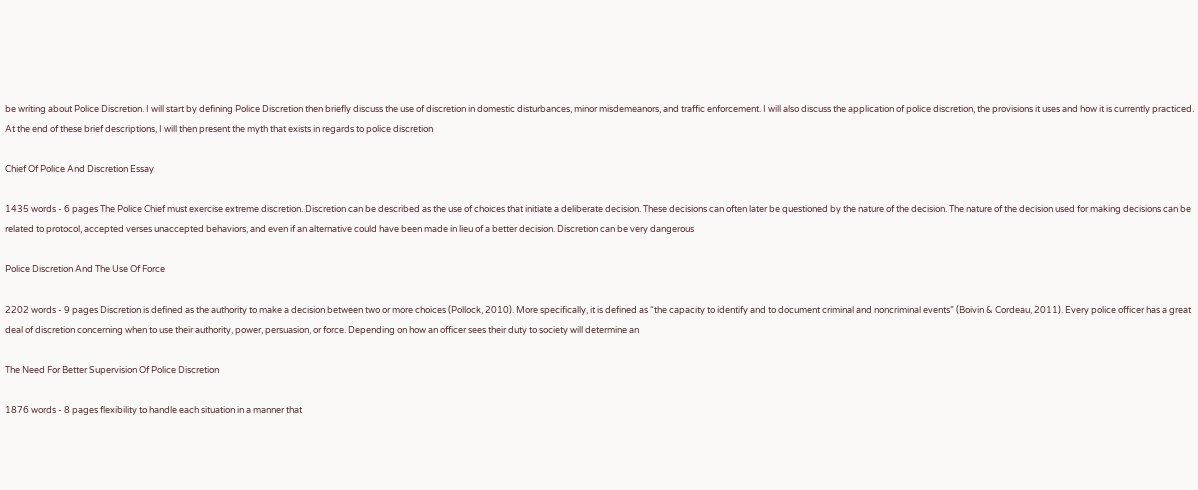be writing about Police Discretion. I will start by defining Police Discretion then briefly discuss the use of discretion in domestic disturbances, minor misdemeanors, and traffic enforcement. I will also discuss the application of police discretion, the provisions it uses and how it is currently practiced. At the end of these brief descriptions, I will then present the myth that exists in regards to police discretion

Chief Of Police And Discretion Essay

1435 words - 6 pages The Police Chief must exercise extreme discretion. Discretion can be described as the use of choices that initiate a deliberate decision. These decisions can often later be questioned by the nature of the decision. The nature of the decision used for making decisions can be related to protocol, accepted verses unaccepted behaviors, and even if an alternative could have been made in lieu of a better decision. Discretion can be very dangerous

Police Discretion And The Use Of Force

2202 words - 9 pages Discretion is defined as the authority to make a decision between two or more choices (Pollock, 2010). More specifically, it is defined as “the capacity to identify and to document criminal and noncriminal events” (Boivin & Cordeau, 2011). Every police officer has a great deal of discretion concerning when to use their authority, power, persuasion, or force. Depending on how an officer sees their duty to society will determine an

The Need For Better Supervision Of Police Discretion

1876 words - 8 pages flexibility to handle each situation in a manner that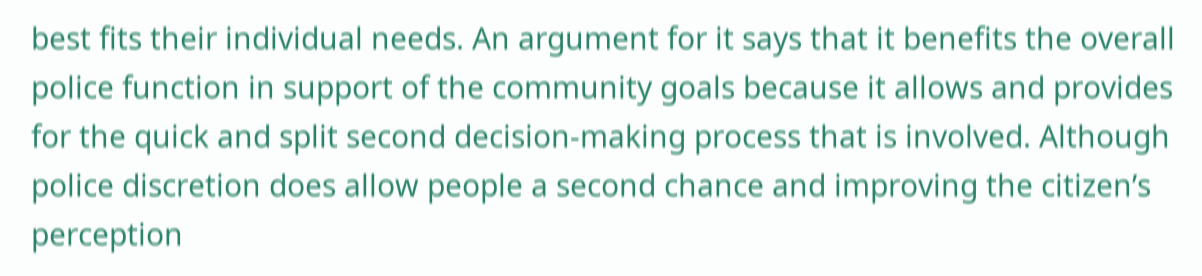best fits their individual needs. An argument for it says that it benefits the overall police function in support of the community goals because it allows and provides for the quick and split second decision-making process that is involved. Although police discretion does allow people a second chance and improving the citizen’s perception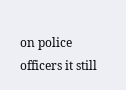on police officers it still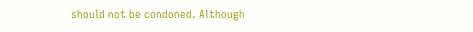should not be condoned. Although